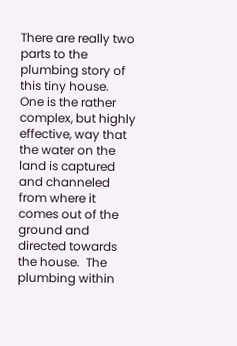There are really two parts to the plumbing story of this tiny house.  One is the rather complex, but highly effective, way that the water on the land is captured and channeled from where it comes out of the ground and directed towards the house.  The plumbing within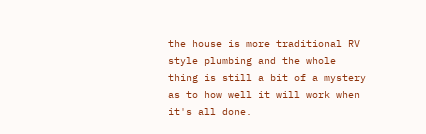the house is more traditional RV style plumbing and the whole thing is still a bit of a mystery as to how well it will work when it's all done.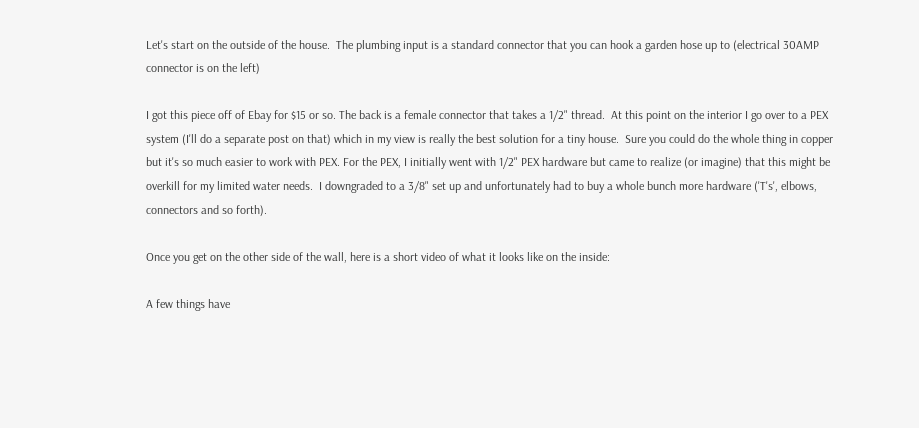Let's start on the outside of the house.  The plumbing input is a standard connector that you can hook a garden hose up to (electrical 30AMP connector is on the left)

I got this piece off of Ebay for $15 or so. The back is a female connector that takes a 1/2" thread.  At this point on the interior I go over to a PEX system (I'll do a separate post on that) which in my view is really the best solution for a tiny house.  Sure you could do the whole thing in copper but it's so much easier to work with PEX. For the PEX, I initially went with 1/2" PEX hardware but came to realize (or imagine) that this might be overkill for my limited water needs.  I downgraded to a 3/8" set up and unfortunately had to buy a whole bunch more hardware ('T's', elbows, connectors and so forth).

Once you get on the other side of the wall, here is a short video of what it looks like on the inside:

A few things have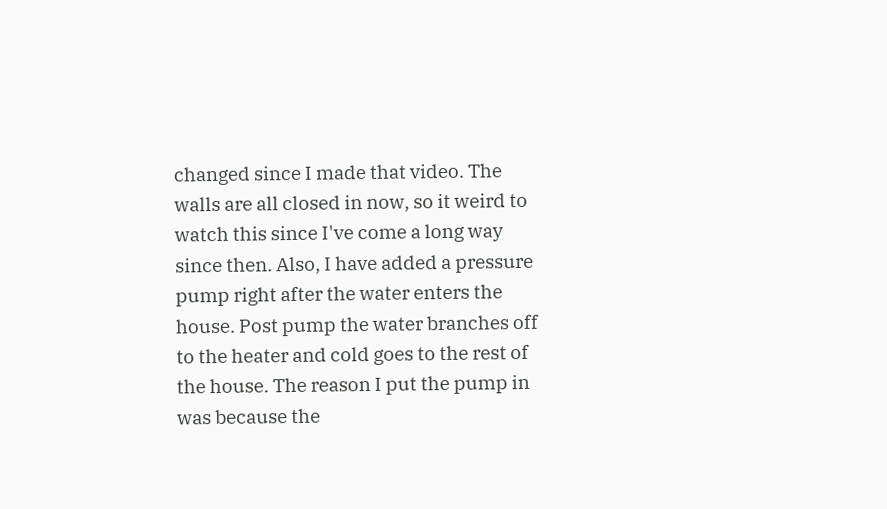changed since I made that video. The walls are all closed in now, so it weird to watch this since I've come a long way since then. Also, I have added a pressure pump right after the water enters the house. Post pump the water branches off to the heater and cold goes to the rest of the house. The reason I put the pump in was because the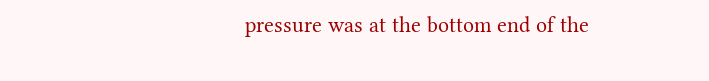pressure was at the bottom end of the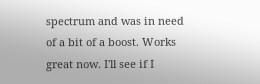spectrum and was in need of a bit of a boost. Works great now. I'll see if I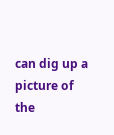can dig up a picture of the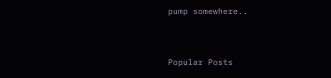pump somewhere..


Popular Posts